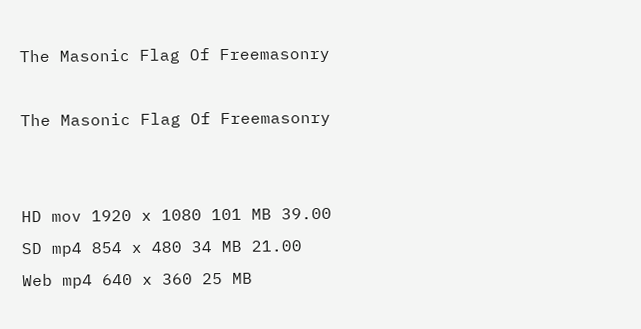The Masonic Flag Of Freemasonry

The Masonic Flag Of Freemasonry


HD mov 1920 x 1080 101 MB 39.00
SD mp4 854 x 480 34 MB 21.00
Web mp4 640 x 360 25 MB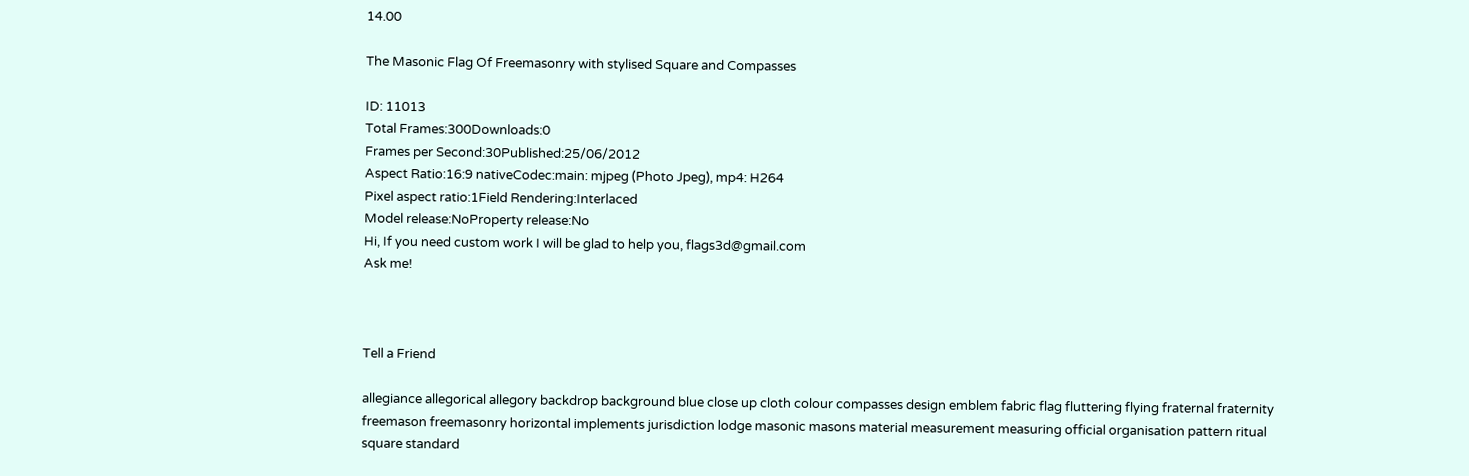14.00

The Masonic Flag Of Freemasonry with stylised Square and Compasses

ID: 11013
Total Frames:300Downloads:0
Frames per Second:30Published:25/06/2012
Aspect Ratio:16:9 nativeCodec:main: mjpeg (Photo Jpeg), mp4: H264
Pixel aspect ratio:1Field Rendering:Interlaced
Model release:NoProperty release:No
Hi, If you need custom work I will be glad to help you, flags3d@gmail.com
Ask me!



Tell a Friend

allegiance allegorical allegory backdrop background blue close up cloth colour compasses design emblem fabric flag fluttering flying fraternal fraternity freemason freemasonry horizontal implements jurisdiction lodge masonic masons material measurement measuring official organisation pattern ritual square standard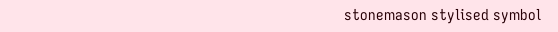stonemason stylised symbol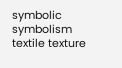symbolic symbolism textile texture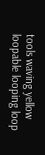tools waving yellow loopable looping loop